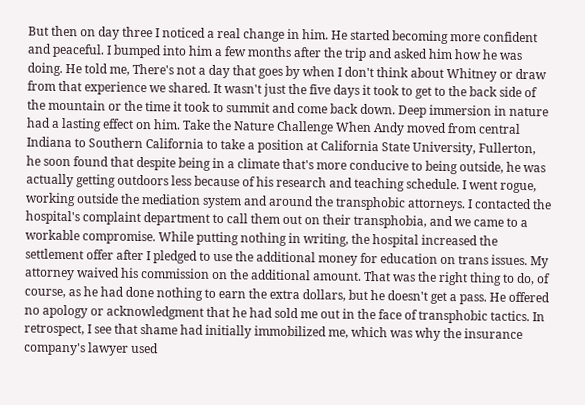But then on day three I noticed a real change in him. He started becoming more confident and peaceful. I bumped into him a few months after the trip and asked him how he was doing. He told me, There's not a day that goes by when I don't think about Whitney or draw from that experience we shared. It wasn't just the five days it took to get to the back side of the mountain or the time it took to summit and come back down. Deep immersion in nature had a lasting effect on him. Take the Nature Challenge When Andy moved from central Indiana to Southern California to take a position at California State University, Fullerton, he soon found that despite being in a climate that's more conducive to being outside, he was actually getting outdoors less because of his research and teaching schedule. I went rogue, working outside the mediation system and around the transphobic attorneys. I contacted the hospital's complaint department to call them out on their transphobia, and we came to a workable compromise. While putting nothing in writing, the hospital increased the settlement offer after I pledged to use the additional money for education on trans issues. My attorney waived his commission on the additional amount. That was the right thing to do, of course, as he had done nothing to earn the extra dollars, but he doesn't get a pass. He offered no apology or acknowledgment that he had sold me out in the face of transphobic tactics. In retrospect, I see that shame had initially immobilized me, which was why the insurance company's lawyer used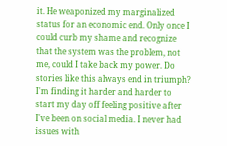it. He weaponized my marginalized status for an economic end. Only once I could curb my shame and recognize that the system was the problem, not me, could I take back my power. Do stories like this always end in triumph? I'm finding it harder and harder to start my day off feeling positive after I've been on social media. I never had issues with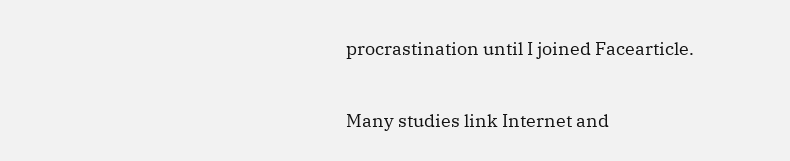procrastination until I joined Facearticle.

Many studies link Internet and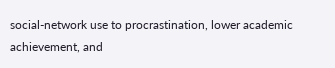social-network use to procrastination, lower academic achievement, and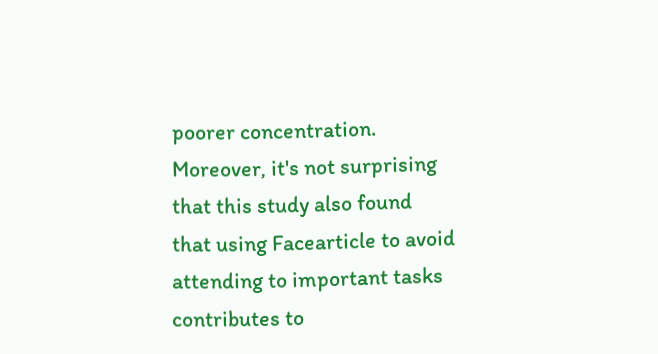poorer concentration. Moreover, it's not surprising that this study also found that using Facearticle to avoid attending to important tasks contributes to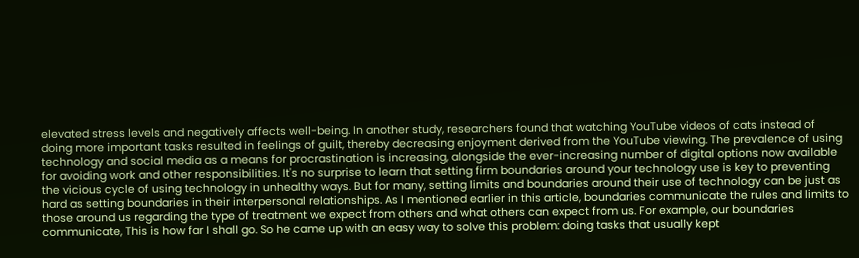elevated stress levels and negatively affects well-being. In another study, researchers found that watching YouTube videos of cats instead of doing more important tasks resulted in feelings of guilt, thereby decreasing enjoyment derived from the YouTube viewing. The prevalence of using technology and social media as a means for procrastination is increasing, alongside the ever-increasing number of digital options now available for avoiding work and other responsibilities. It's no surprise to learn that setting firm boundaries around your technology use is key to preventing the vicious cycle of using technology in unhealthy ways. But for many, setting limits and boundaries around their use of technology can be just as hard as setting boundaries in their interpersonal relationships. As I mentioned earlier in this article, boundaries communicate the rules and limits to those around us regarding the type of treatment we expect from others and what others can expect from us. For example, our boundaries communicate, This is how far I shall go. So he came up with an easy way to solve this problem: doing tasks that usually kept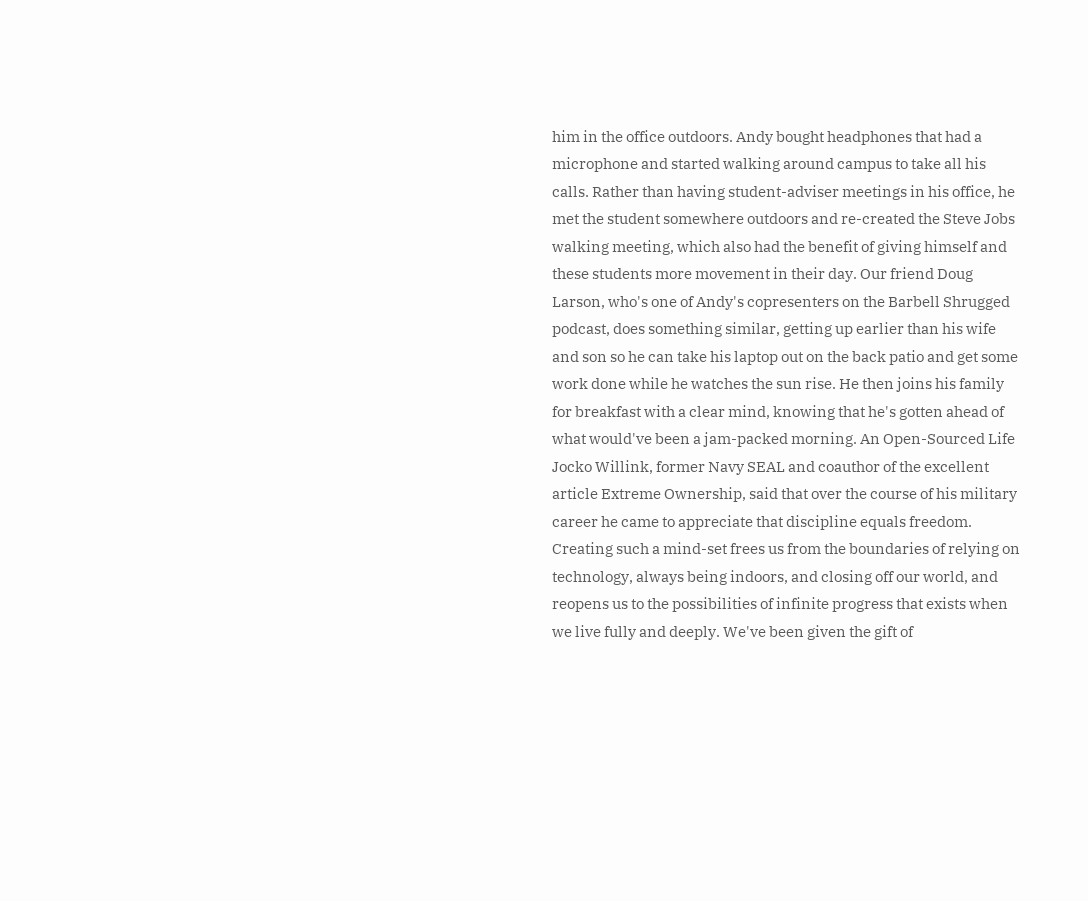him in the office outdoors. Andy bought headphones that had a microphone and started walking around campus to take all his calls. Rather than having student-adviser meetings in his office, he met the student somewhere outdoors and re-created the Steve Jobs walking meeting, which also had the benefit of giving himself and these students more movement in their day. Our friend Doug Larson, who's one of Andy's copresenters on the Barbell Shrugged podcast, does something similar, getting up earlier than his wife and son so he can take his laptop out on the back patio and get some work done while he watches the sun rise. He then joins his family for breakfast with a clear mind, knowing that he's gotten ahead of what would've been a jam-packed morning. An Open-Sourced Life Jocko Willink, former Navy SEAL and coauthor of the excellent article Extreme Ownership, said that over the course of his military career he came to appreciate that discipline equals freedom. Creating such a mind-set frees us from the boundaries of relying on technology, always being indoors, and closing off our world, and reopens us to the possibilities of infinite progress that exists when we live fully and deeply. We've been given the gift of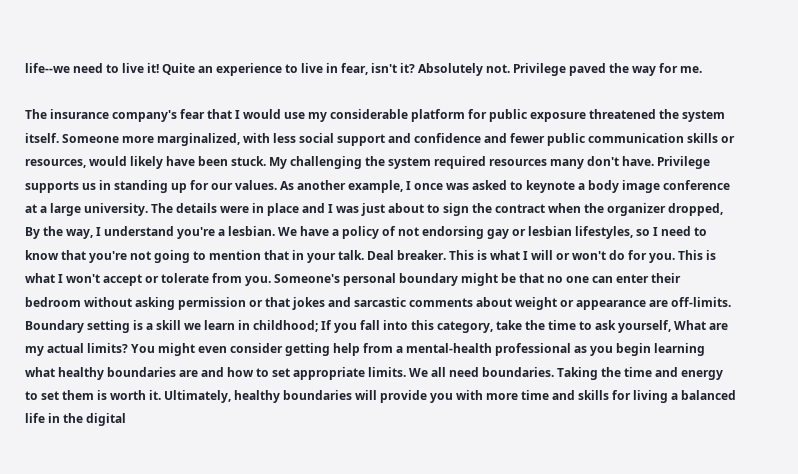life--we need to live it! Quite an experience to live in fear, isn't it? Absolutely not. Privilege paved the way for me.

The insurance company's fear that I would use my considerable platform for public exposure threatened the system itself. Someone more marginalized, with less social support and confidence and fewer public communication skills or resources, would likely have been stuck. My challenging the system required resources many don't have. Privilege supports us in standing up for our values. As another example, I once was asked to keynote a body image conference at a large university. The details were in place and I was just about to sign the contract when the organizer dropped, By the way, I understand you're a lesbian. We have a policy of not endorsing gay or lesbian lifestyles, so I need to know that you're not going to mention that in your talk. Deal breaker. This is what I will or won't do for you. This is what I won't accept or tolerate from you. Someone's personal boundary might be that no one can enter their bedroom without asking permission or that jokes and sarcastic comments about weight or appearance are off-limits. Boundary setting is a skill we learn in childhood; If you fall into this category, take the time to ask yourself, What are my actual limits? You might even consider getting help from a mental-health professional as you begin learning what healthy boundaries are and how to set appropriate limits. We all need boundaries. Taking the time and energy to set them is worth it. Ultimately, healthy boundaries will provide you with more time and skills for living a balanced life in the digital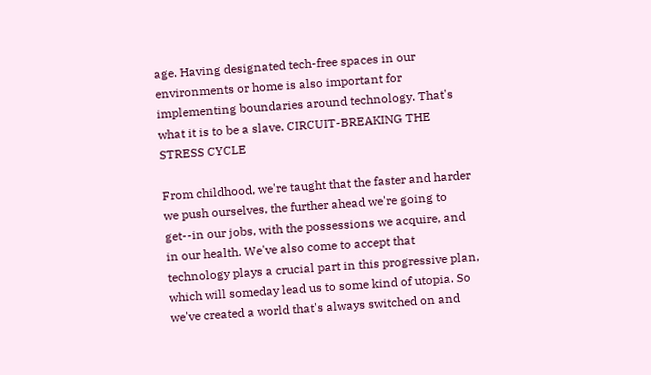age. Having designated tech-free spaces in our environments or home is also important for implementing boundaries around technology. That's what it is to be a slave. CIRCUIT-BREAKING THE STRESS CYCLE

From childhood, we're taught that the faster and harder we push ourselves, the further ahead we're going to get--in our jobs, with the possessions we acquire, and in our health. We've also come to accept that technology plays a crucial part in this progressive plan, which will someday lead us to some kind of utopia. So we've created a world that's always switched on and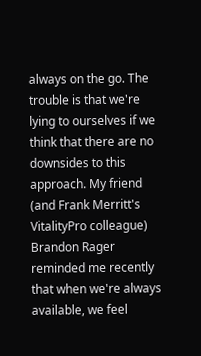always on the go. The trouble is that we're lying to ourselves if we think that there are no downsides to this approach. My friend (and Frank Merritt's VitalityPro colleague) Brandon Rager reminded me recently that when we're always available, we feel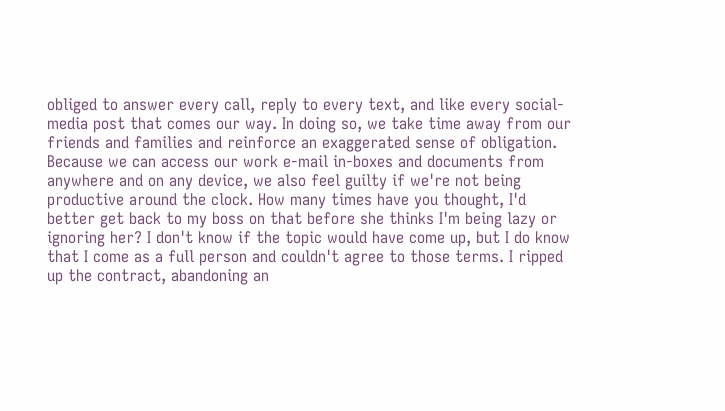obliged to answer every call, reply to every text, and like every social-media post that comes our way. In doing so, we take time away from our friends and families and reinforce an exaggerated sense of obligation. Because we can access our work e-mail in-boxes and documents from anywhere and on any device, we also feel guilty if we're not being productive around the clock. How many times have you thought, I'd better get back to my boss on that before she thinks I'm being lazy or ignoring her? I don't know if the topic would have come up, but I do know that I come as a full person and couldn't agree to those terms. I ripped up the contract, abandoning an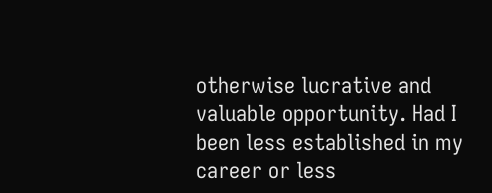otherwise lucrative and valuable opportunity. Had I been less established in my career or less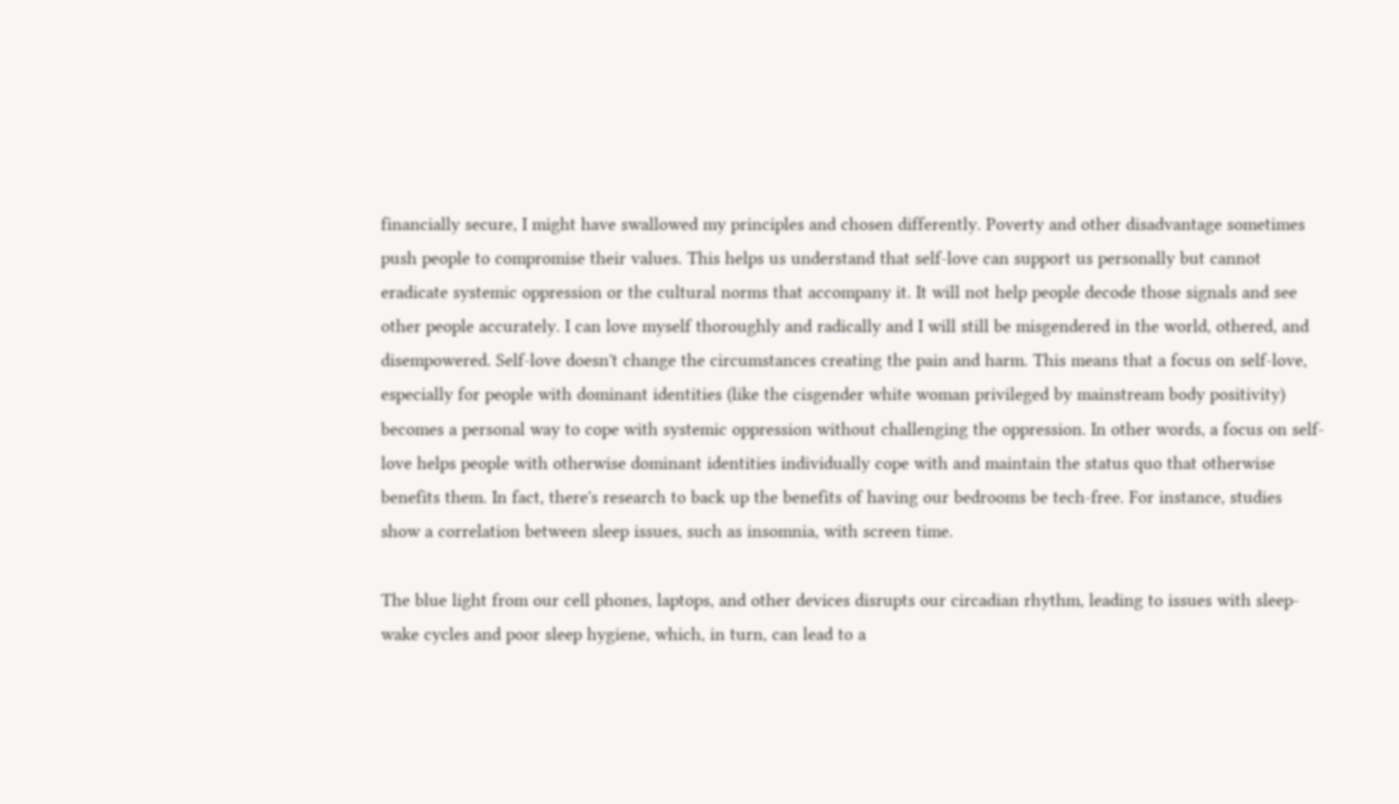financially secure, I might have swallowed my principles and chosen differently. Poverty and other disadvantage sometimes push people to compromise their values. This helps us understand that self-love can support us personally but cannot eradicate systemic oppression or the cultural norms that accompany it. It will not help people decode those signals and see other people accurately. I can love myself thoroughly and radically and I will still be misgendered in the world, othered, and disempowered. Self-love doesn't change the circumstances creating the pain and harm. This means that a focus on self-love, especially for people with dominant identities (like the cisgender white woman privileged by mainstream body positivity) becomes a personal way to cope with systemic oppression without challenging the oppression. In other words, a focus on self-love helps people with otherwise dominant identities individually cope with and maintain the status quo that otherwise benefits them. In fact, there's research to back up the benefits of having our bedrooms be tech-free. For instance, studies show a correlation between sleep issues, such as insomnia, with screen time.

The blue light from our cell phones, laptops, and other devices disrupts our circadian rhythm, leading to issues with sleep-wake cycles and poor sleep hygiene, which, in turn, can lead to a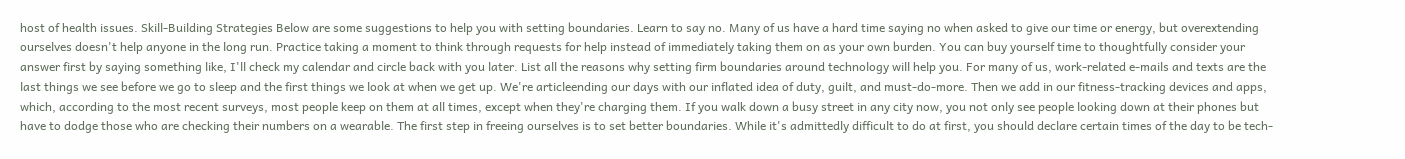host of health issues. Skill-Building Strategies Below are some suggestions to help you with setting boundaries. Learn to say no. Many of us have a hard time saying no when asked to give our time or energy, but overextending ourselves doesn't help anyone in the long run. Practice taking a moment to think through requests for help instead of immediately taking them on as your own burden. You can buy yourself time to thoughtfully consider your answer first by saying something like, I'll check my calendar and circle back with you later. List all the reasons why setting firm boundaries around technology will help you. For many of us, work-related e-mails and texts are the last things we see before we go to sleep and the first things we look at when we get up. We're articleending our days with our inflated idea of duty, guilt, and must-do-more. Then we add in our fitness-tracking devices and apps, which, according to the most recent surveys, most people keep on them at all times, except when they're charging them. If you walk down a busy street in any city now, you not only see people looking down at their phones but have to dodge those who are checking their numbers on a wearable. The first step in freeing ourselves is to set better boundaries. While it's admittedly difficult to do at first, you should declare certain times of the day to be tech-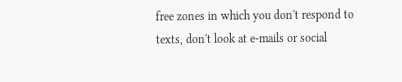free zones in which you don't respond to texts, don't look at e-mails or social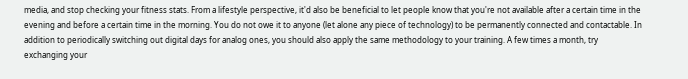media, and stop checking your fitness stats. From a lifestyle perspective, it'd also be beneficial to let people know that you're not available after a certain time in the evening and before a certain time in the morning. You do not owe it to anyone (let alone any piece of technology) to be permanently connected and contactable. In addition to periodically switching out digital days for analog ones, you should also apply the same methodology to your training. A few times a month, try exchanging your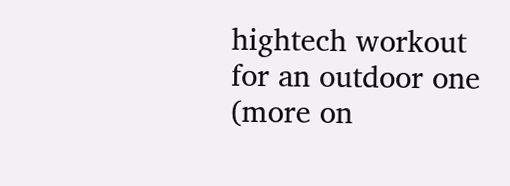hightech workout for an outdoor one (more on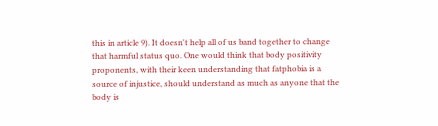this in article 9). It doesn't help all of us band together to change that harmful status quo. One would think that body positivity proponents, with their keen understanding that fatphobia is a source of injustice, should understand as much as anyone that the body is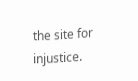the site for injustice.